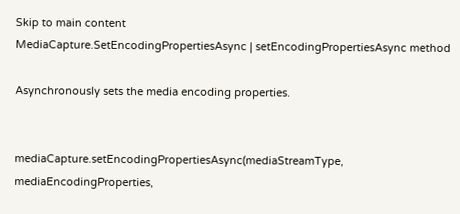Skip to main content
MediaCapture.SetEncodingPropertiesAsync | setEncodingPropertiesAsync method

Asynchronously sets the media encoding properties.


mediaCapture.setEncodingPropertiesAsync(mediaStreamType, mediaEncodingProperties,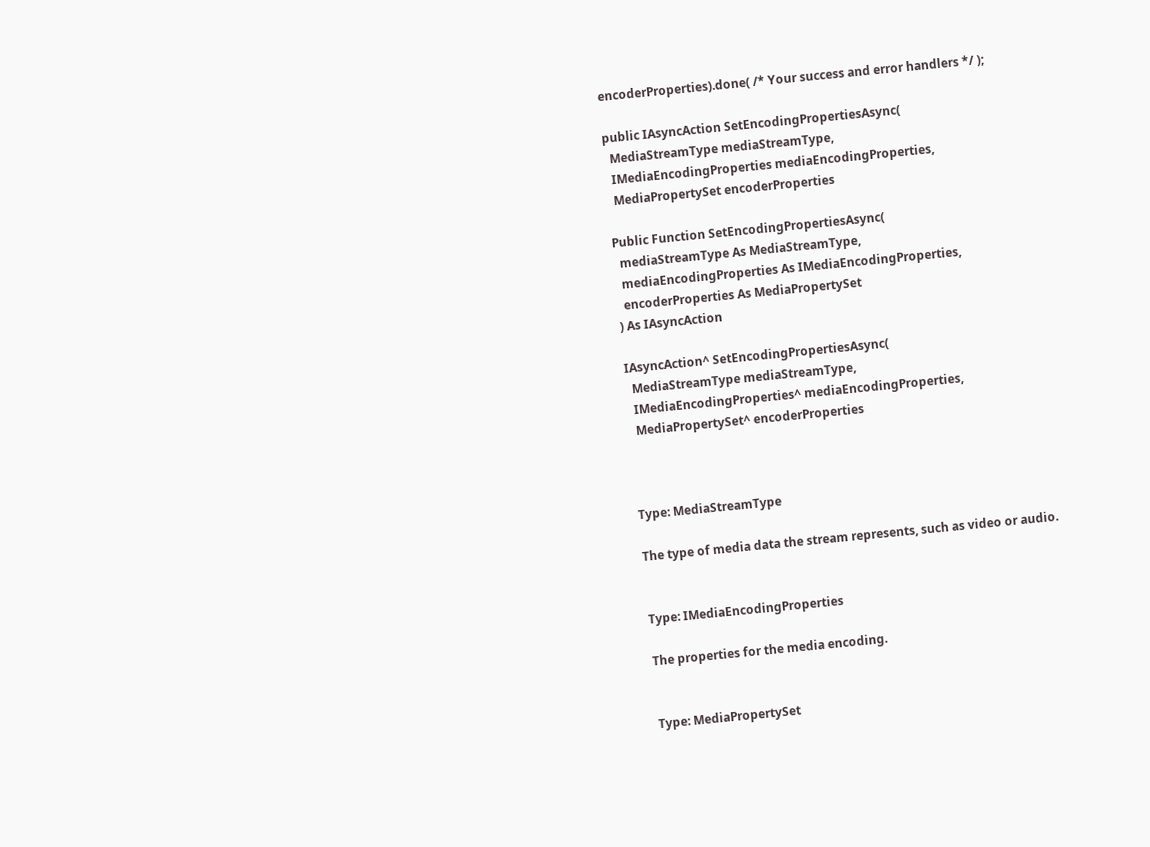encoderProperties).done( /* Your success and error handlers */ );

public IAsyncAction SetEncodingPropertiesAsync(
  MediaStreamType mediaStreamType,
  IMediaEncodingProperties mediaEncodingProperties,
  MediaPropertySet encoderProperties

Public Function SetEncodingPropertiesAsync(
  mediaStreamType As MediaStreamType,
  mediaEncodingProperties As IMediaEncodingProperties,
  encoderProperties As MediaPropertySet
) As IAsyncAction

IAsyncAction^ SetEncodingPropertiesAsync(
  MediaStreamType mediaStreamType,
  IMediaEncodingProperties^ mediaEncodingProperties,
  MediaPropertySet^ encoderProperties



Type: MediaStreamType

The type of media data the stream represents, such as video or audio.


Type: IMediaEncodingProperties

The properties for the media encoding.


Type: MediaPropertySet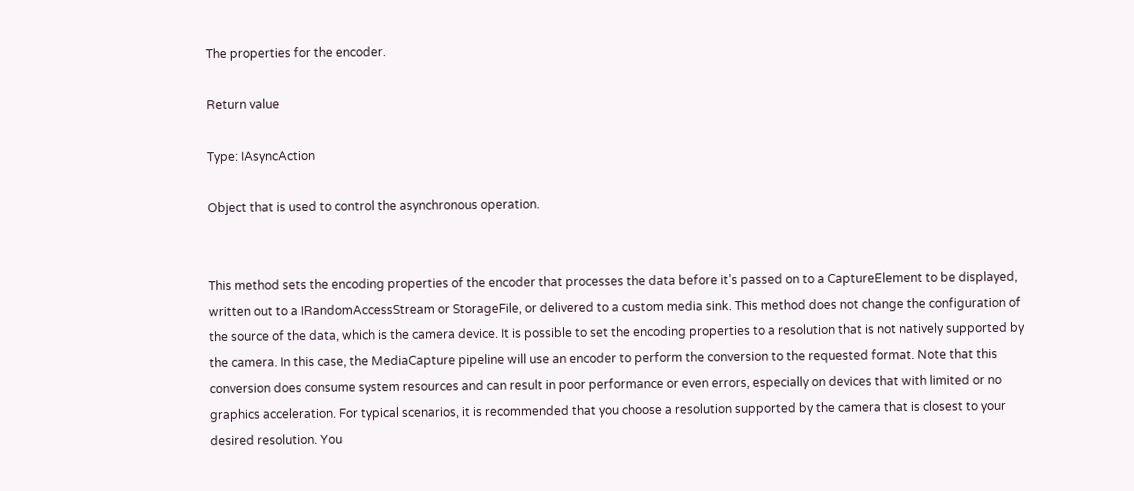The properties for the encoder.

Return value

Type: IAsyncAction

Object that is used to control the asynchronous operation.


This method sets the encoding properties of the encoder that processes the data before it’s passed on to a CaptureElement to be displayed, written out to a IRandomAccessStream or StorageFile, or delivered to a custom media sink. This method does not change the configuration of the source of the data, which is the camera device. It is possible to set the encoding properties to a resolution that is not natively supported by the camera. In this case, the MediaCapture pipeline will use an encoder to perform the conversion to the requested format. Note that this conversion does consume system resources and can result in poor performance or even errors, especially on devices that with limited or no graphics acceleration. For typical scenarios, it is recommended that you choose a resolution supported by the camera that is closest to your desired resolution. You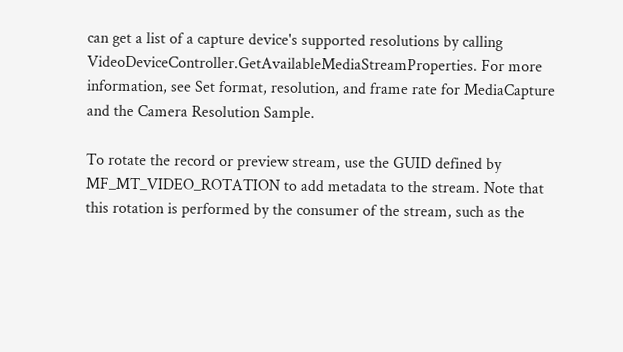can get a list of a capture device's supported resolutions by calling VideoDeviceController.GetAvailableMediaStreamProperties. For more information, see Set format, resolution, and frame rate for MediaCapture and the Camera Resolution Sample.

To rotate the record or preview stream, use the GUID defined by MF_MT_VIDEO_ROTATION to add metadata to the stream. Note that this rotation is performed by the consumer of the stream, such as the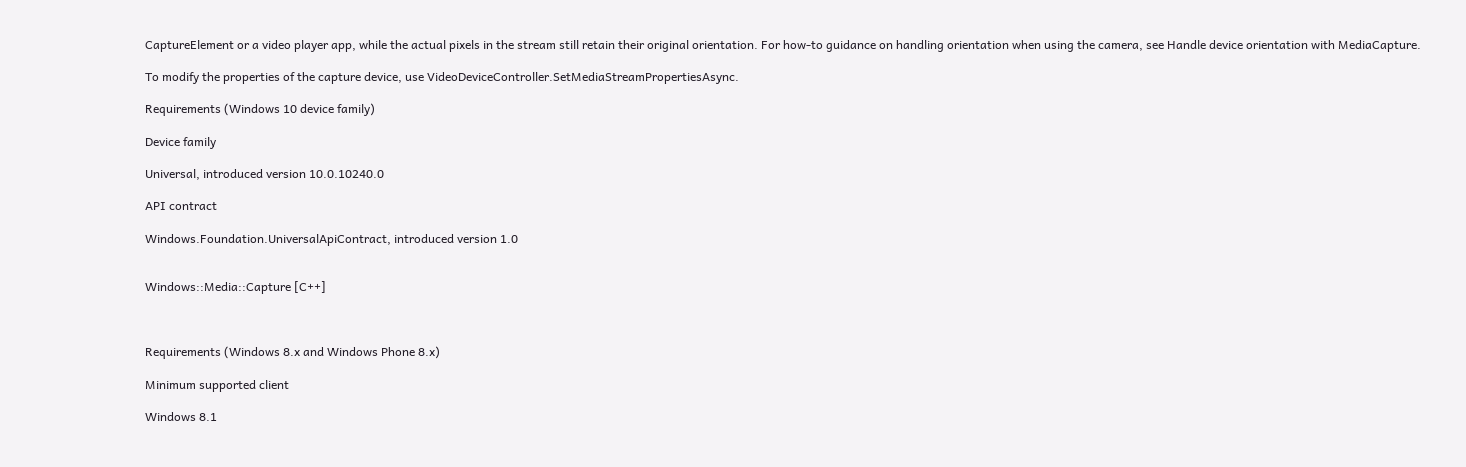CaptureElement or a video player app, while the actual pixels in the stream still retain their original orientation. For how-to guidance on handling orientation when using the camera, see Handle device orientation with MediaCapture.

To modify the properties of the capture device, use VideoDeviceController.SetMediaStreamPropertiesAsync.

Requirements (Windows 10 device family)

Device family

Universal, introduced version 10.0.10240.0

API contract

Windows.Foundation.UniversalApiContract, introduced version 1.0


Windows::Media::Capture [C++]



Requirements (Windows 8.x and Windows Phone 8.x)

Minimum supported client

Windows 8.1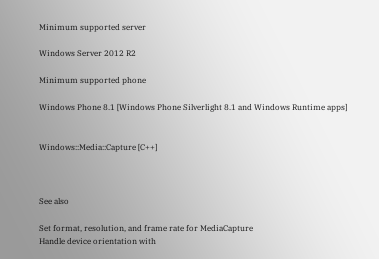Minimum supported server

Windows Server 2012 R2

Minimum supported phone

Windows Phone 8.1 [Windows Phone Silverlight 8.1 and Windows Runtime apps]


Windows::Media::Capture [C++]



See also

Set format, resolution, and frame rate for MediaCapture
Handle device orientation with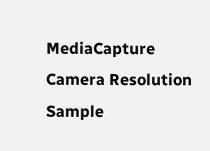MediaCapture
Camera Resolution Sample